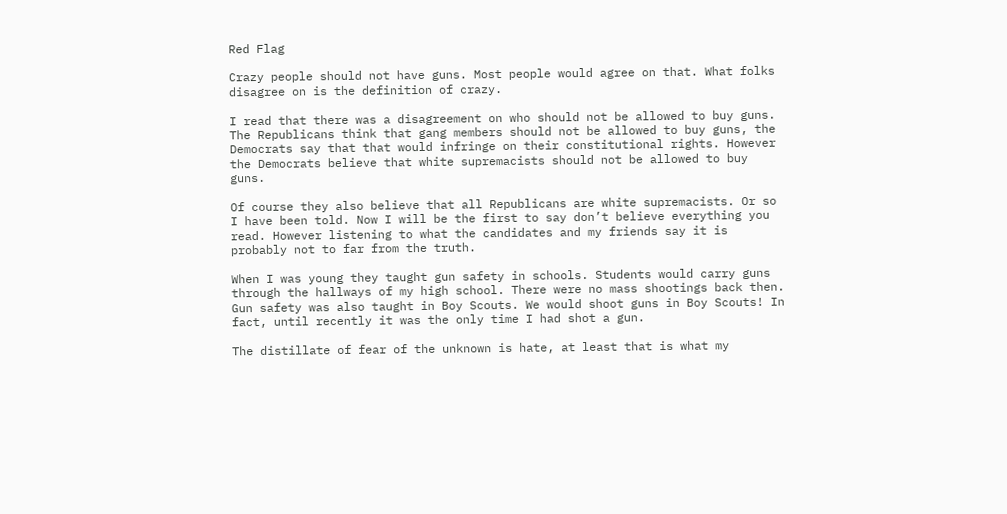Red Flag

Crazy people should not have guns. Most people would agree on that. What folks disagree on is the definition of crazy.

I read that there was a disagreement on who should not be allowed to buy guns. The Republicans think that gang members should not be allowed to buy guns, the Democrats say that that would infringe on their constitutional rights. However the Democrats believe that white supremacists should not be allowed to buy guns.

Of course they also believe that all Republicans are white supremacists. Or so I have been told. Now I will be the first to say don’t believe everything you read. However listening to what the candidates and my friends say it is probably not to far from the truth.

When I was young they taught gun safety in schools. Students would carry guns through the hallways of my high school. There were no mass shootings back then. Gun safety was also taught in Boy Scouts. We would shoot guns in Boy Scouts! In fact, until recently it was the only time I had shot a gun.

The distillate of fear of the unknown is hate, at least that is what my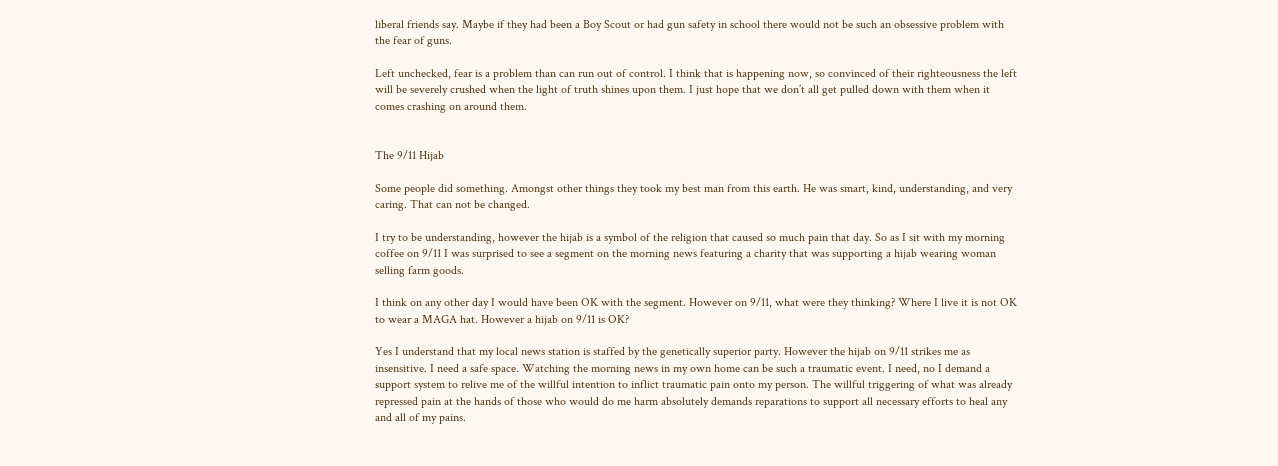liberal friends say. Maybe if they had been a Boy Scout or had gun safety in school there would not be such an obsessive problem with the fear of guns.

Left unchecked, fear is a problem than can run out of control. I think that is happening now, so convinced of their righteousness the left will be severely crushed when the light of truth shines upon them. I just hope that we don’t all get pulled down with them when it comes crashing on around them.


The 9/11 Hijab

Some people did something. Amongst other things they took my best man from this earth. He was smart, kind, understanding, and very caring. That can not be changed.

I try to be understanding, however the hijab is a symbol of the religion that caused so much pain that day. So as I sit with my morning coffee on 9/11 I was surprised to see a segment on the morning news featuring a charity that was supporting a hijab wearing woman selling farm goods.

I think on any other day I would have been OK with the segment. However on 9/11, what were they thinking? Where I live it is not OK to wear a MAGA hat. However a hijab on 9/11 is OK?

Yes I understand that my local news station is staffed by the genetically superior party. However the hijab on 9/11 strikes me as insensitive. I need a safe space. Watching the morning news in my own home can be such a traumatic event. I need, no I demand a support system to relive me of the willful intention to inflict traumatic pain onto my person. The willful triggering of what was already repressed pain at the hands of those who would do me harm absolutely demands reparations to support all necessary efforts to heal any and all of my pains.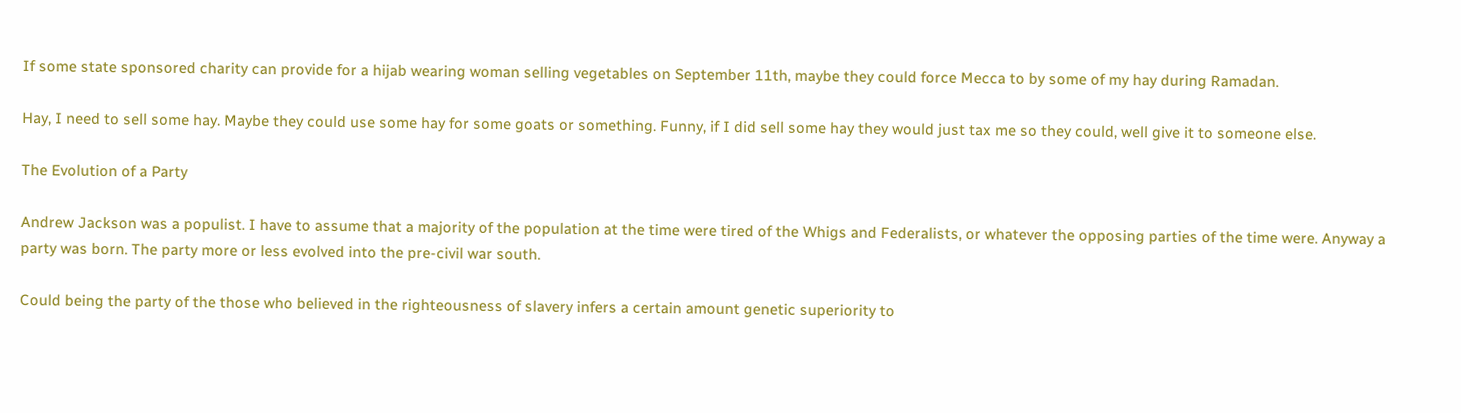If some state sponsored charity can provide for a hijab wearing woman selling vegetables on September 11th, maybe they could force Mecca to by some of my hay during Ramadan.

Hay, I need to sell some hay. Maybe they could use some hay for some goats or something. Funny, if I did sell some hay they would just tax me so they could, well give it to someone else.

The Evolution of a Party

Andrew Jackson was a populist. I have to assume that a majority of the population at the time were tired of the Whigs and Federalists, or whatever the opposing parties of the time were. Anyway a party was born. The party more or less evolved into the pre-civil war south.

Could being the party of the those who believed in the righteousness of slavery infers a certain amount genetic superiority to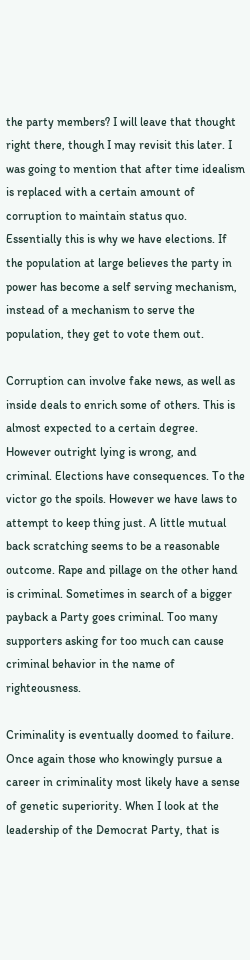the party members? I will leave that thought right there, though I may revisit this later. I was going to mention that after time idealism is replaced with a certain amount of corruption to maintain status quo. Essentially this is why we have elections. If the population at large believes the party in power has become a self serving mechanism, instead of a mechanism to serve the population, they get to vote them out.

Corruption can involve fake news, as well as inside deals to enrich some of others. This is almost expected to a certain degree. However outright lying is wrong, and criminal. Elections have consequences. To the victor go the spoils. However we have laws to attempt to keep thing just. A little mutual back scratching seems to be a reasonable outcome. Rape and pillage on the other hand is criminal. Sometimes in search of a bigger payback a Party goes criminal. Too many supporters asking for too much can cause criminal behavior in the name of righteousness.

Criminality is eventually doomed to failure. Once again those who knowingly pursue a career in criminality most likely have a sense of genetic superiority. When I look at the leadership of the Democrat Party, that is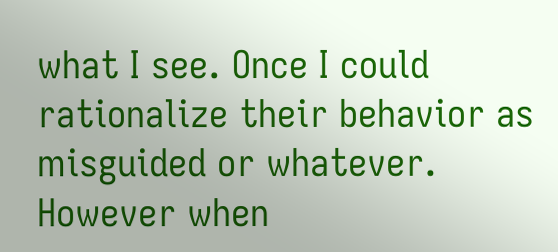what I see. Once I could rationalize their behavior as misguided or whatever. However when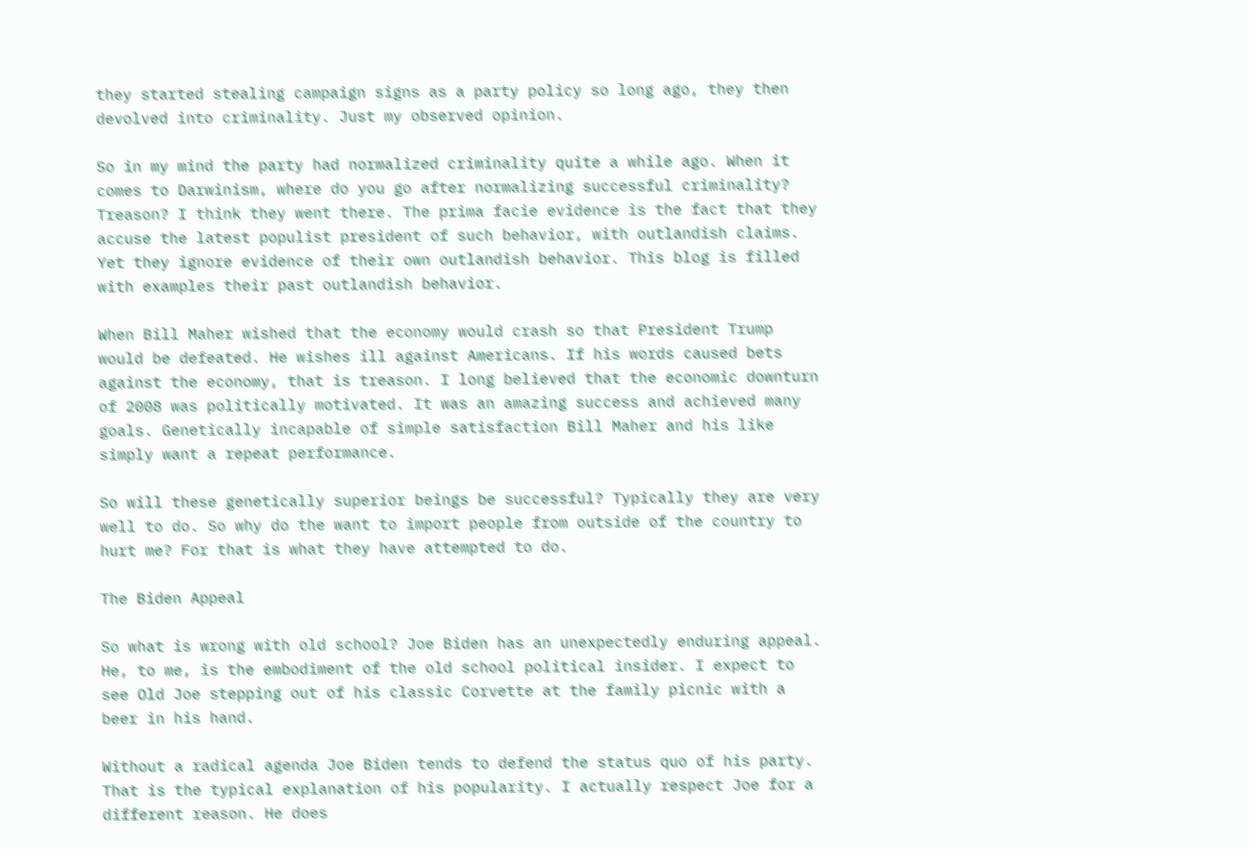they started stealing campaign signs as a party policy so long ago, they then devolved into criminality. Just my observed opinion.

So in my mind the party had normalized criminality quite a while ago. When it comes to Darwinism, where do you go after normalizing successful criminality? Treason? I think they went there. The prima facie evidence is the fact that they accuse the latest populist president of such behavior, with outlandish claims. Yet they ignore evidence of their own outlandish behavior. This blog is filled with examples their past outlandish behavior.

When Bill Maher wished that the economy would crash so that President Trump would be defeated. He wishes ill against Americans. If his words caused bets against the economy, that is treason. I long believed that the economic downturn of 2008 was politically motivated. It was an amazing success and achieved many goals. Genetically incapable of simple satisfaction Bill Maher and his like simply want a repeat performance.

So will these genetically superior beings be successful? Typically they are very well to do. So why do the want to import people from outside of the country to hurt me? For that is what they have attempted to do.

The Biden Appeal

So what is wrong with old school? Joe Biden has an unexpectedly enduring appeal. He, to me, is the embodiment of the old school political insider. I expect to see Old Joe stepping out of his classic Corvette at the family picnic with a beer in his hand.

Without a radical agenda Joe Biden tends to defend the status quo of his party. That is the typical explanation of his popularity. I actually respect Joe for a different reason. He does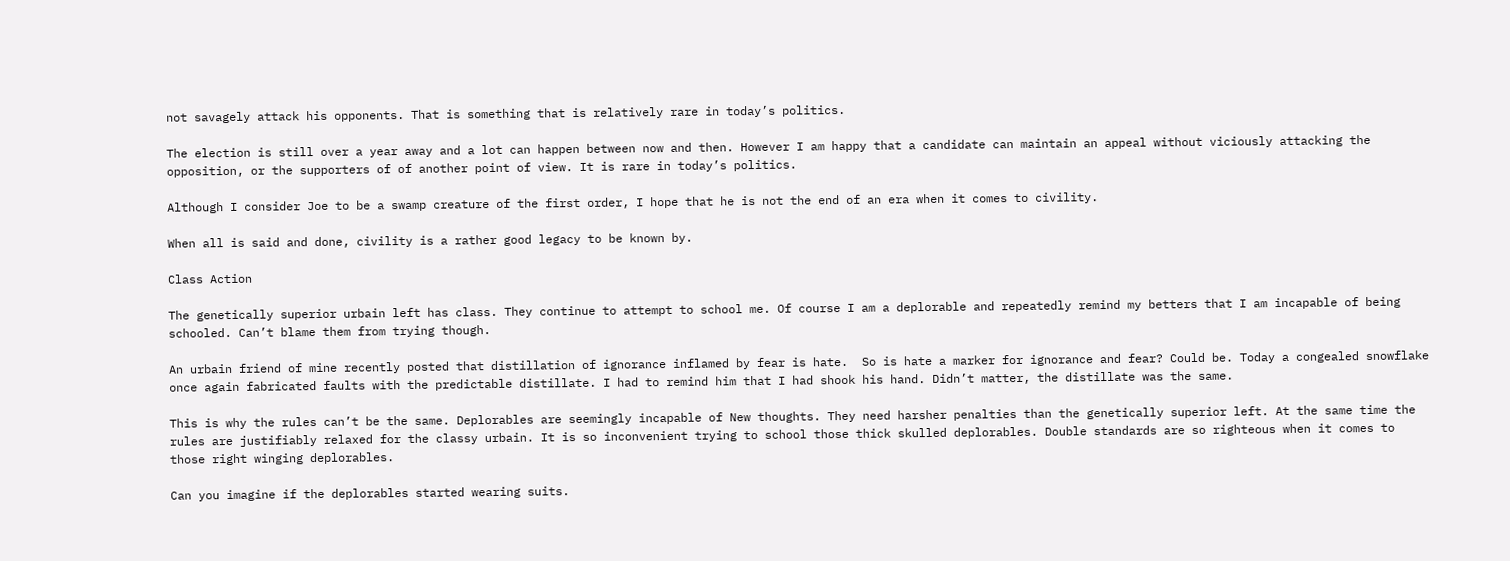not savagely attack his opponents. That is something that is relatively rare in today’s politics.

The election is still over a year away and a lot can happen between now and then. However I am happy that a candidate can maintain an appeal without viciously attacking the opposition, or the supporters of of another point of view. It is rare in today’s politics.

Although I consider Joe to be a swamp creature of the first order, I hope that he is not the end of an era when it comes to civility.

When all is said and done, civility is a rather good legacy to be known by.

Class Action

The genetically superior urbain left has class. They continue to attempt to school me. Of course I am a deplorable and repeatedly remind my betters that I am incapable of being schooled. Can’t blame them from trying though.

An urbain friend of mine recently posted that distillation of ignorance inflamed by fear is hate.  So is hate a marker for ignorance and fear? Could be. Today a congealed snowflake once again fabricated faults with the predictable distillate. I had to remind him that I had shook his hand. Didn’t matter, the distillate was the same.

This is why the rules can’t be the same. Deplorables are seemingly incapable of New thoughts. They need harsher penalties than the genetically superior left. At the same time the rules are justifiably relaxed for the classy urbain. It is so inconvenient trying to school those thick skulled deplorables. Double standards are so righteous when it comes to those right winging deplorables.

Can you imagine if the deplorables started wearing suits.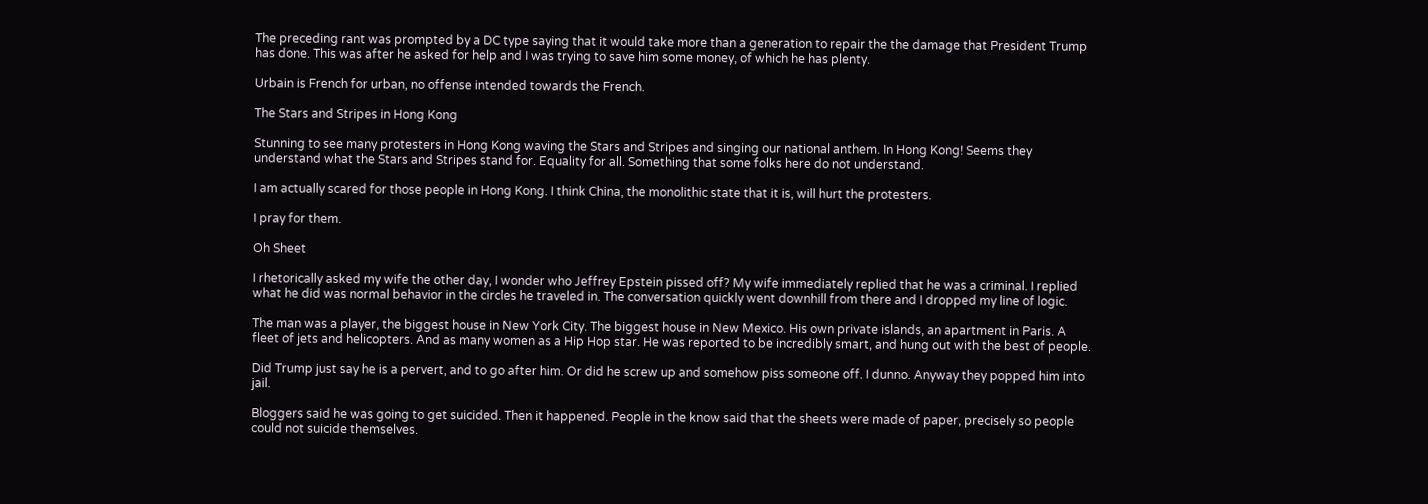The preceding rant was prompted by a DC type saying that it would take more than a generation to repair the the damage that President Trump has done. This was after he asked for help and I was trying to save him some money, of which he has plenty.

Urbain is French for urban, no offense intended towards the French.

The Stars and Stripes in Hong Kong

Stunning to see many protesters in Hong Kong waving the Stars and Stripes and singing our national anthem. In Hong Kong! Seems they understand what the Stars and Stripes stand for. Equality for all. Something that some folks here do not understand.

I am actually scared for those people in Hong Kong. I think China, the monolithic state that it is, will hurt the protesters.

I pray for them.

Oh Sheet

I rhetorically asked my wife the other day, I wonder who Jeffrey Epstein pissed off? My wife immediately replied that he was a criminal. I replied what he did was normal behavior in the circles he traveled in. The conversation quickly went downhill from there and I dropped my line of logic.

The man was a player, the biggest house in New York City. The biggest house in New Mexico. His own private islands, an apartment in Paris. A fleet of jets and helicopters. And as many women as a Hip Hop star. He was reported to be incredibly smart, and hung out with the best of people.

Did Trump just say he is a pervert, and to go after him. Or did he screw up and somehow piss someone off. I dunno. Anyway they popped him into jail.

Bloggers said he was going to get suicided. Then it happened. People in the know said that the sheets were made of paper, precisely so people could not suicide themselves.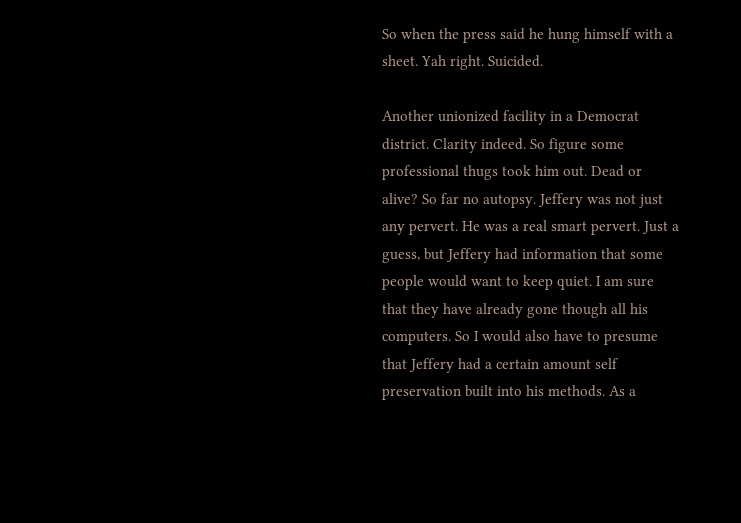So when the press said he hung himself with a sheet. Yah right. Suicided.

Another unionized facility in a Democrat district. Clarity indeed. So figure some professional thugs took him out. Dead or alive? So far no autopsy. Jeffery was not just any pervert. He was a real smart pervert. Just a guess, but Jeffery had information that some people would want to keep quiet. I am sure that they have already gone though all his computers. So I would also have to presume that Jeffery had a certain amount self preservation built into his methods. As a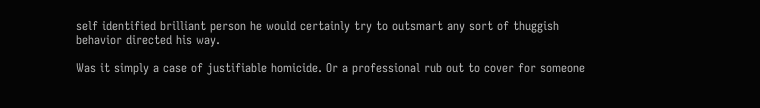self identified brilliant person he would certainly try to outsmart any sort of thuggish behavior directed his way.

Was it simply a case of justifiable homicide. Or a professional rub out to cover for someone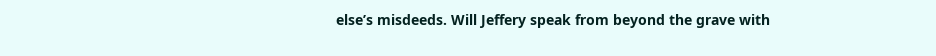else’s misdeeds. Will Jeffery speak from beyond the grave with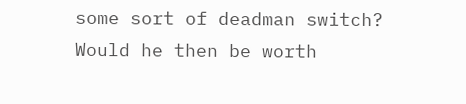some sort of deadman switch? Would he then be worth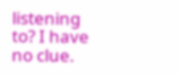listening to? I have no clue.